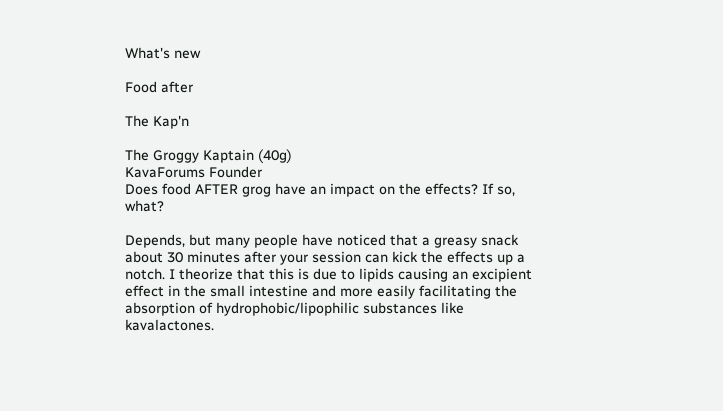What's new

Food after

The Kap'n

The Groggy Kaptain (40g)
KavaForums Founder
Does food AFTER grog have an impact on the effects? If so, what?

Depends, but many people have noticed that a greasy snack about 30 minutes after your session can kick the effects up a notch. I theorize that this is due to lipids causing an excipient effect in the small intestine and more easily facilitating the absorption of hydrophobic/lipophilic substances like kavalactones.